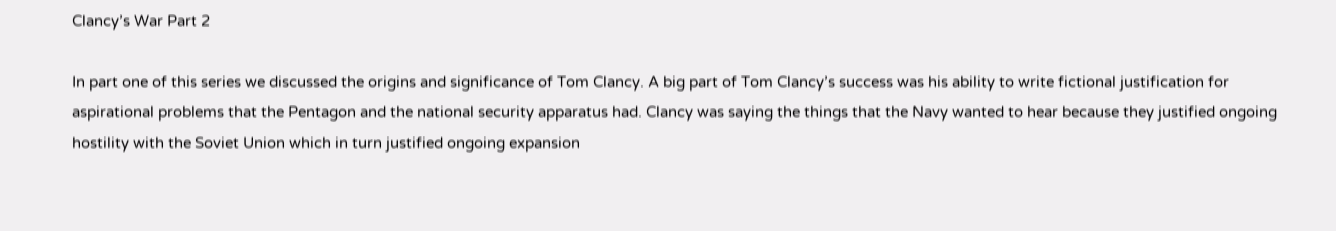Clancy’s War Part 2

In part one of this series we discussed the origins and significance of Tom Clancy. A big part of Tom Clancy’s success was his ability to write fictional justification for aspirational problems that the Pentagon and the national security apparatus had. Clancy was saying the things that the Navy wanted to hear because they justified ongoing hostility with the Soviet Union which in turn justified ongoing expansion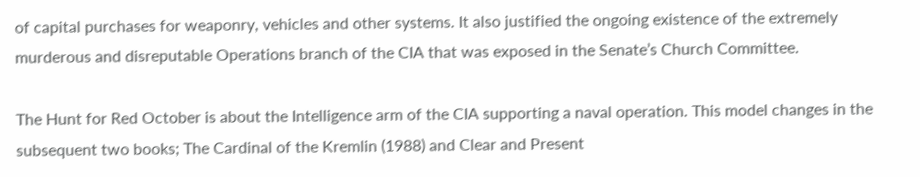of capital purchases for weaponry, vehicles and other systems. It also justified the ongoing existence of the extremely murderous and disreputable Operations branch of the CIA that was exposed in the Senate’s Church Committee.

The Hunt for Red October is about the Intelligence arm of the CIA supporting a naval operation. This model changes in the subsequent two books; The Cardinal of the Kremlin (1988) and Clear and Present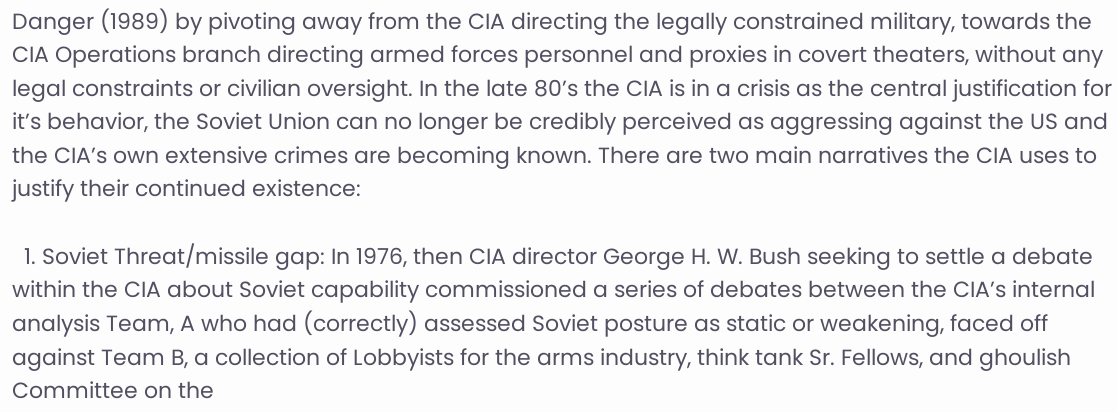Danger (1989) by pivoting away from the CIA directing the legally constrained military, towards the CIA Operations branch directing armed forces personnel and proxies in covert theaters, without any legal constraints or civilian oversight. In the late 80’s the CIA is in a crisis as the central justification for it’s behavior, the Soviet Union can no longer be credibly perceived as aggressing against the US and the CIA’s own extensive crimes are becoming known. There are two main narratives the CIA uses to justify their continued existence:

  1. Soviet Threat/missile gap: In 1976, then CIA director George H. W. Bush seeking to settle a debate within the CIA about Soviet capability commissioned a series of debates between the CIA’s internal analysis Team, A who had (correctly) assessed Soviet posture as static or weakening, faced off against Team B, a collection of Lobbyists for the arms industry, think tank Sr. Fellows, and ghoulish Committee on the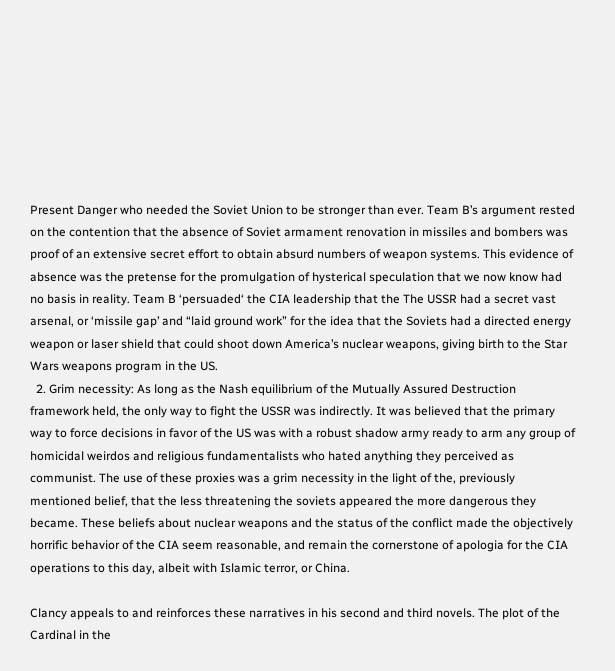Present Danger who needed the Soviet Union to be stronger than ever. Team B’s argument rested on the contention that the absence of Soviet armament renovation in missiles and bombers was proof of an extensive secret effort to obtain absurd numbers of weapon systems. This evidence of absence was the pretense for the promulgation of hysterical speculation that we now know had no basis in reality. Team B ‘persuaded‘ the CIA leadership that the The USSR had a secret vast arsenal, or ‘missile gap’ and “laid ground work” for the idea that the Soviets had a directed energy weapon or laser shield that could shoot down America’s nuclear weapons, giving birth to the Star Wars weapons program in the US.
  2. Grim necessity: As long as the Nash equilibrium of the Mutually Assured Destruction framework held, the only way to fight the USSR was indirectly. It was believed that the primary way to force decisions in favor of the US was with a robust shadow army ready to arm any group of homicidal weirdos and religious fundamentalists who hated anything they perceived as communist. The use of these proxies was a grim necessity in the light of the, previously mentioned belief, that the less threatening the soviets appeared the more dangerous they became. These beliefs about nuclear weapons and the status of the conflict made the objectively horrific behavior of the CIA seem reasonable, and remain the cornerstone of apologia for the CIA operations to this day, albeit with Islamic terror, or China.

Clancy appeals to and reinforces these narratives in his second and third novels. The plot of the Cardinal in the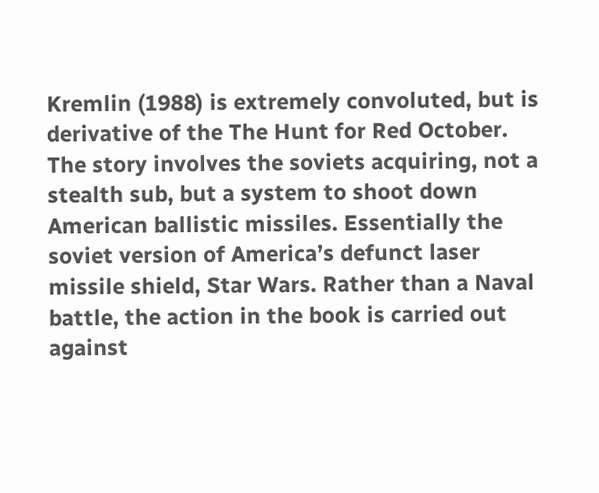Kremlin (1988) is extremely convoluted, but is derivative of the The Hunt for Red October. The story involves the soviets acquiring, not a stealth sub, but a system to shoot down American ballistic missiles. Essentially the soviet version of America’s defunct laser missile shield, Star Wars. Rather than a Naval battle, the action in the book is carried out against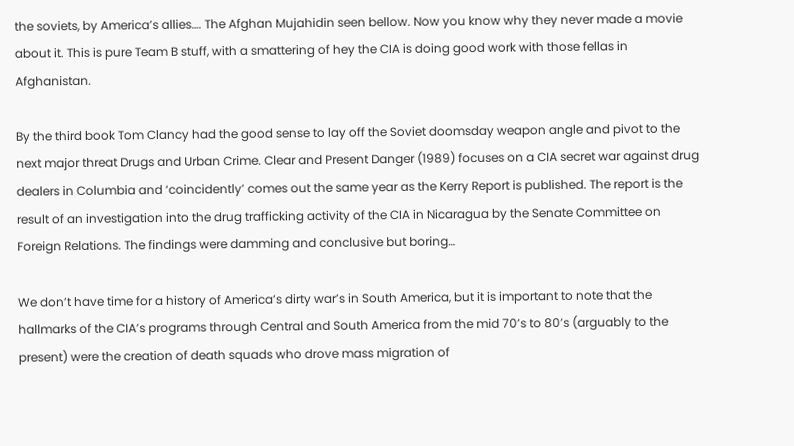the soviets, by America’s allies…. The Afghan Mujahidin seen bellow. Now you know why they never made a movie about it. This is pure Team B stuff, with a smattering of hey the CIA is doing good work with those fellas in Afghanistan.

By the third book Tom Clancy had the good sense to lay off the Soviet doomsday weapon angle and pivot to the next major threat Drugs and Urban Crime. Clear and Present Danger (1989) focuses on a CIA secret war against drug dealers in Columbia and ‘coincidently’ comes out the same year as the Kerry Report is published. The report is the result of an investigation into the drug trafficking activity of the CIA in Nicaragua by the Senate Committee on Foreign Relations. The findings were damming and conclusive but boring…

We don’t have time for a history of America’s dirty war’s in South America, but it is important to note that the hallmarks of the CIA’s programs through Central and South America from the mid 70’s to 80’s (arguably to the present) were the creation of death squads who drove mass migration of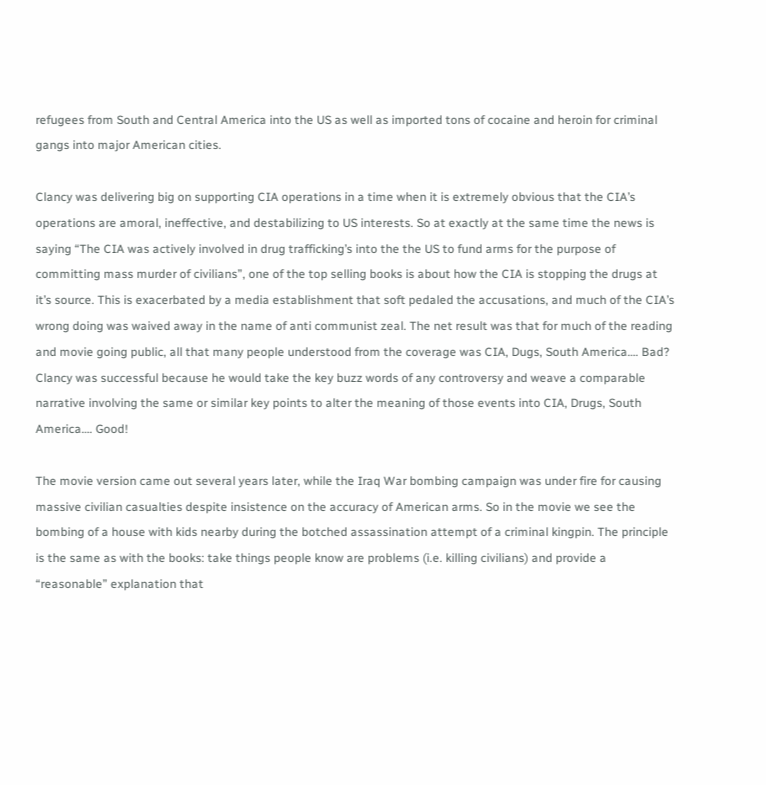refugees from South and Central America into the US as well as imported tons of cocaine and heroin for criminal gangs into major American cities.

Clancy was delivering big on supporting CIA operations in a time when it is extremely obvious that the CIA’s operations are amoral, ineffective, and destabilizing to US interests. So at exactly at the same time the news is saying “The CIA was actively involved in drug trafficking’s into the the US to fund arms for the purpose of committing mass murder of civilians”, one of the top selling books is about how the CIA is stopping the drugs at it’s source. This is exacerbated by a media establishment that soft pedaled the accusations, and much of the CIA’s wrong doing was waived away in the name of anti communist zeal. The net result was that for much of the reading and movie going public, all that many people understood from the coverage was CIA, Dugs, South America…. Bad? Clancy was successful because he would take the key buzz words of any controversy and weave a comparable narrative involving the same or similar key points to alter the meaning of those events into CIA, Drugs, South America…. Good!

The movie version came out several years later, while the Iraq War bombing campaign was under fire for causing massive civilian casualties despite insistence on the accuracy of American arms. So in the movie we see the bombing of a house with kids nearby during the botched assassination attempt of a criminal kingpin. The principle is the same as with the books: take things people know are problems (i.e. killing civilians) and provide a “reasonable” explanation that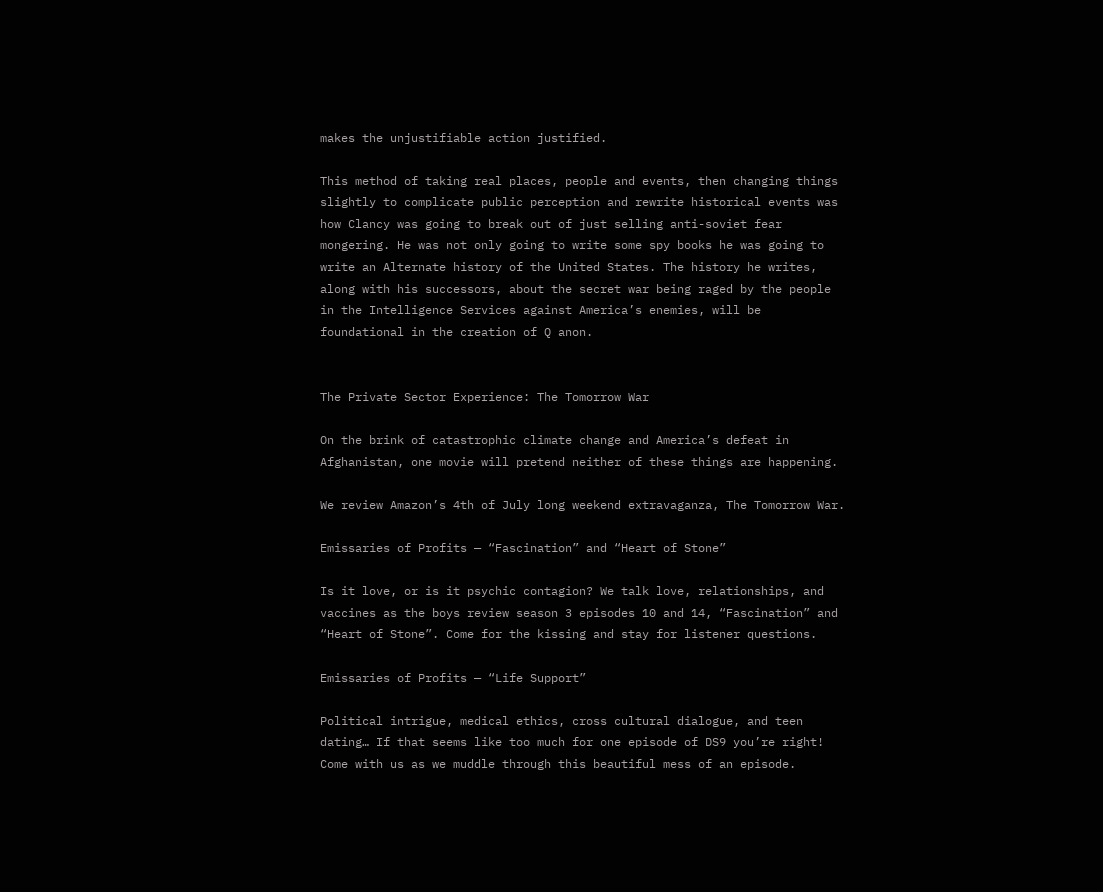makes the unjustifiable action justified.

This method of taking real places, people and events, then changing things slightly to complicate public perception and rewrite historical events was how Clancy was going to break out of just selling anti-soviet fear mongering. He was not only going to write some spy books he was going to write an Alternate history of the United States. The history he writes, along with his successors, about the secret war being raged by the people in the Intelligence Services against America’s enemies, will be foundational in the creation of Q anon.


The Private Sector Experience: The Tomorrow War

On the brink of catastrophic climate change and America’s defeat in Afghanistan, one movie will pretend neither of these things are happening.

We review Amazon’s 4th of July long weekend extravaganza, The Tomorrow War.

Emissaries of Profits — “Fascination” and “Heart of Stone”

Is it love, or is it psychic contagion? We talk love, relationships, and vaccines as the boys review season 3 episodes 10 and 14, “Fascination” and “Heart of Stone”. Come for the kissing and stay for listener questions.

Emissaries of Profits — “Life Support”

Political intrigue, medical ethics, cross cultural dialogue, and teen dating… If that seems like too much for one episode of DS9 you’re right! Come with us as we muddle through this beautiful mess of an episode.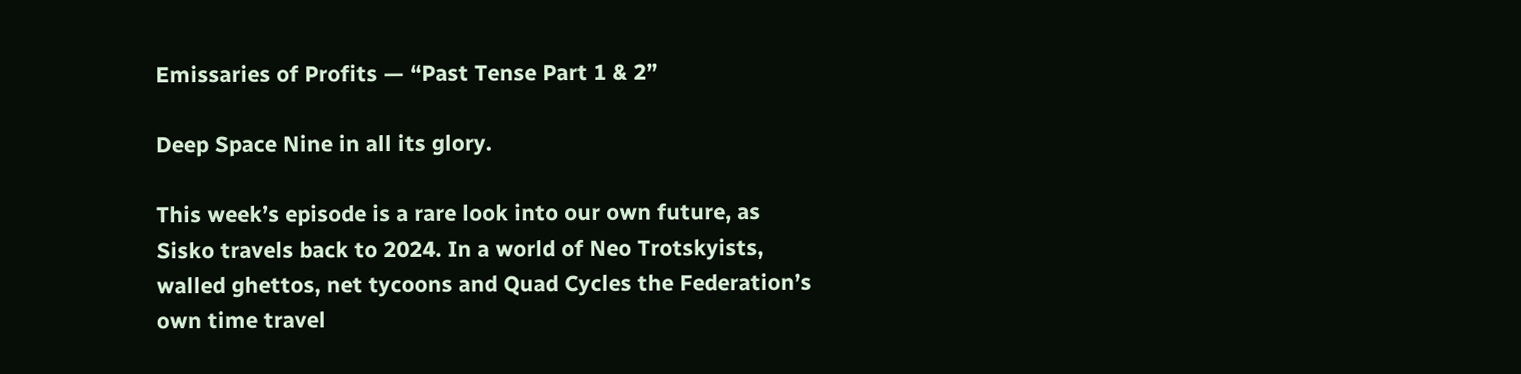Emissaries of Profits — “Past Tense Part 1 & 2”

Deep Space Nine in all its glory.

This week’s episode is a rare look into our own future, as Sisko travels back to 2024. In a world of Neo Trotskyists, walled ghettos, net tycoons and Quad Cycles the Federation’s own time travel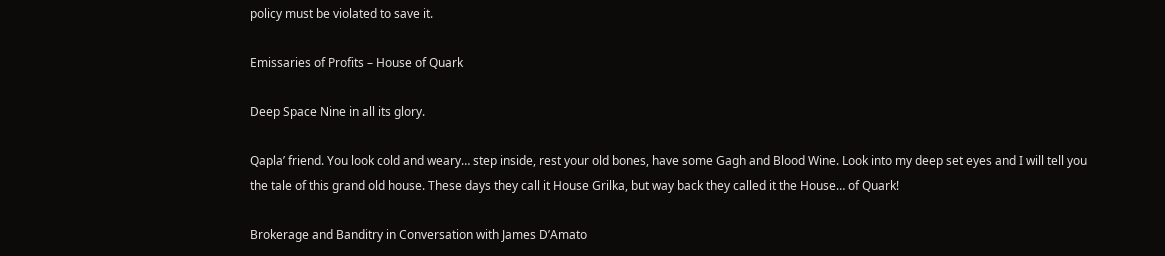policy must be violated to save it.

Emissaries of Profits – House of Quark

Deep Space Nine in all its glory.

Qapla’ friend. You look cold and weary… step inside, rest your old bones, have some Gagh and Blood Wine. Look into my deep set eyes and I will tell you the tale of this grand old house. These days they call it House Grilka, but way back they called it the House… of Quark!

Brokerage and Banditry in Conversation with James D’Amato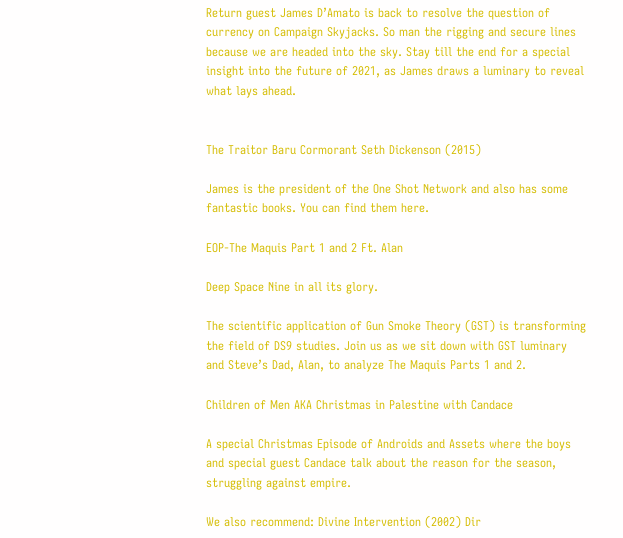Return guest James D’Amato is back to resolve the question of currency on Campaign Skyjacks. So man the rigging and secure lines because we are headed into the sky. Stay till the end for a special insight into the future of 2021, as James draws a luminary to reveal what lays ahead.


The Traitor Baru Cormorant Seth Dickenson (2015)

James is the president of the One Shot Network and also has some fantastic books. You can find them here.

EOP-The Maquis Part 1 and 2 Ft. Alan

Deep Space Nine in all its glory.

The scientific application of Gun Smoke Theory (GST) is transforming the field of DS9 studies. Join us as we sit down with GST luminary and Steve’s Dad, Alan, to analyze The Maquis Parts 1 and 2.

Children of Men AKA Christmas in Palestine with Candace

A special Christmas Episode of Androids and Assets where the boys and special guest Candace talk about the reason for the season, struggling against empire.

We also recommend: Divine Intervention (2002) Dir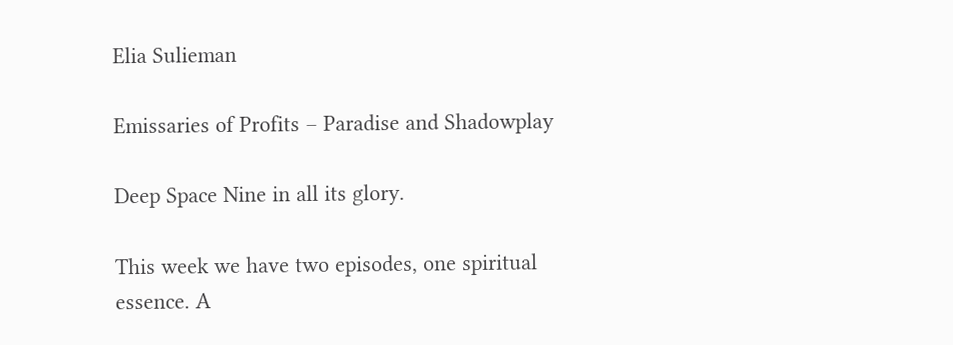Elia Sulieman

Emissaries of Profits – Paradise and Shadowplay

Deep Space Nine in all its glory.

This week we have two episodes, one spiritual essence. A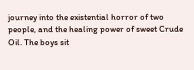journey into the existential horror of two people, and the healing power of sweet Crude Oil. The boys sit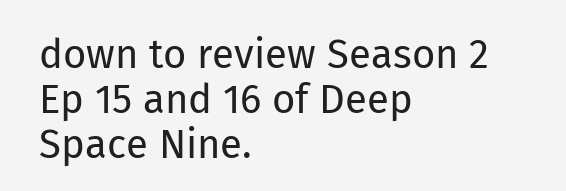down to review Season 2 Ep 15 and 16 of Deep Space Nine.